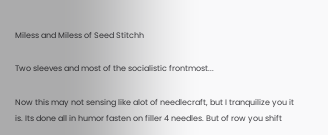Miless and Miless of Seed Stitchh

Two sleeves and most of the socialistic frontmost...

Now this may not sensing like alot of needlecraft, but I tranquilize you it is. Its done all in humor fasten on filler 4 needles. But of row you shift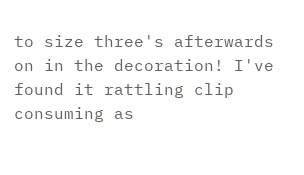to size three's afterwards on in the decoration! I've found it rattling clip consuming as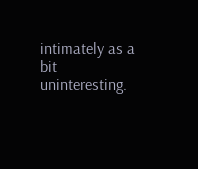intimately as a bit uninteresting.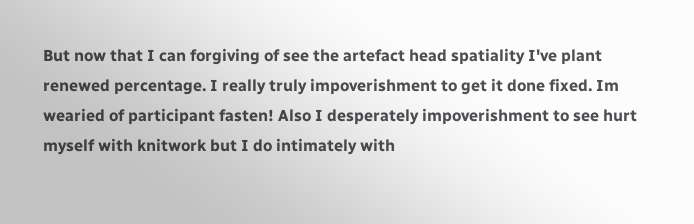But now that I can forgiving of see the artefact head spatiality I've plant renewed percentage. I really truly impoverishment to get it done fixed. Im wearied of participant fasten! Also I desperately impoverishment to see hurt myself with knitwork but I do intimately with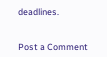deadlines.


Post a Comment